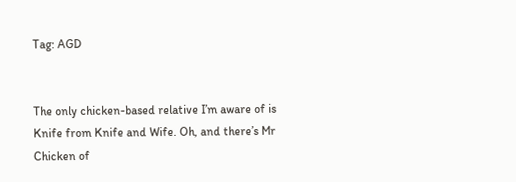Tag: AGD


The only chicken-based relative I’m aware of is Knife from Knife and Wife. Oh, and there’s Mr Chicken of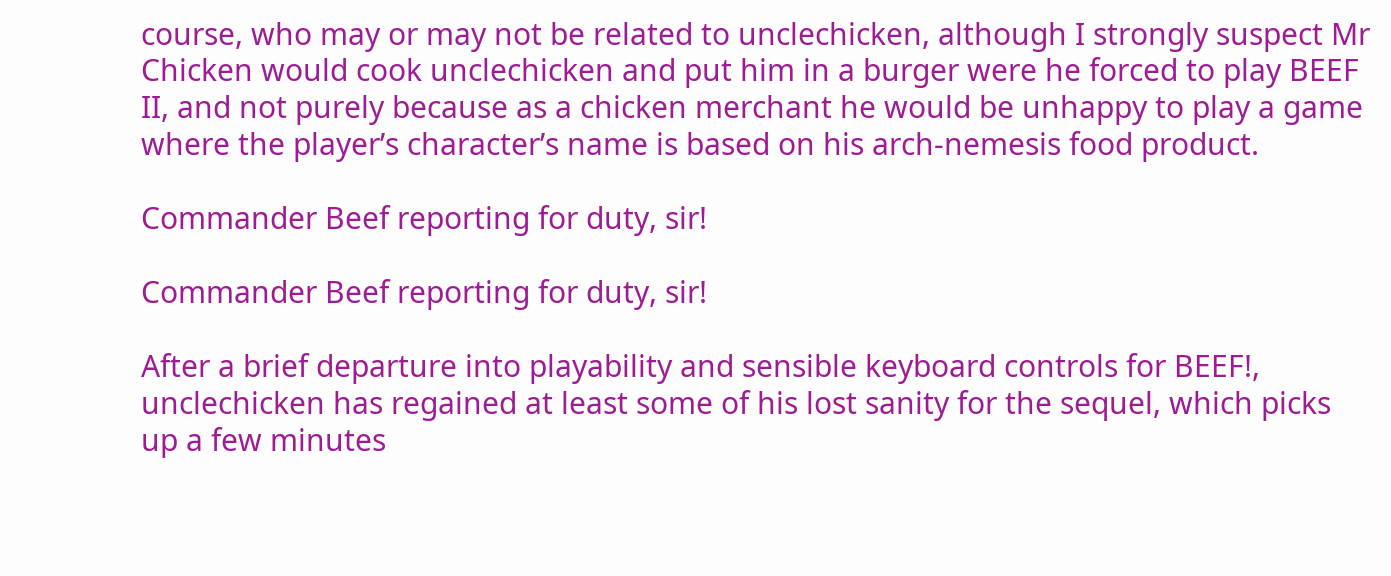course, who may or may not be related to unclechicken, although I strongly suspect Mr Chicken would cook unclechicken and put him in a burger were he forced to play BEEF II, and not purely because as a chicken merchant he would be unhappy to play a game where the player’s character’s name is based on his arch-nemesis food product.

Commander Beef reporting for duty, sir!

Commander Beef reporting for duty, sir!

After a brief departure into playability and sensible keyboard controls for BEEF!, unclechicken has regained at least some of his lost sanity for the sequel, which picks up a few minutes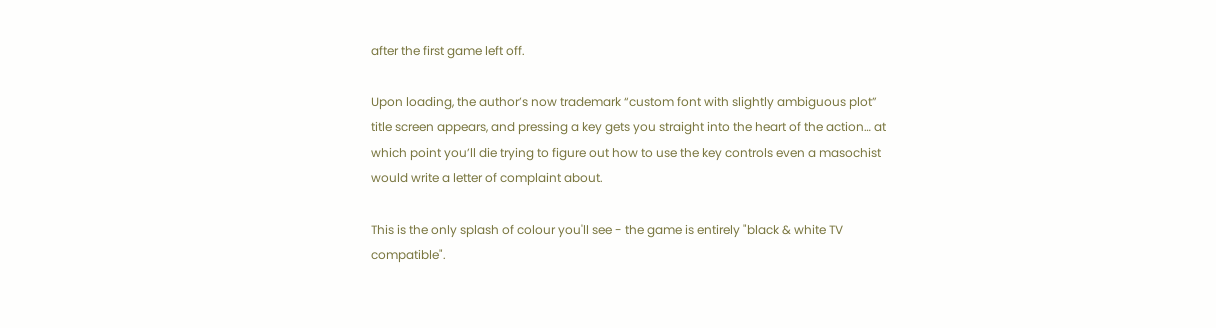after the first game left off.

Upon loading, the author’s now trademark “custom font with slightly ambiguous plot” title screen appears, and pressing a key gets you straight into the heart of the action… at which point you’ll die trying to figure out how to use the key controls even a masochist would write a letter of complaint about.

This is the only splash of colour you'll see - the game is entirely "black & white TV compatible".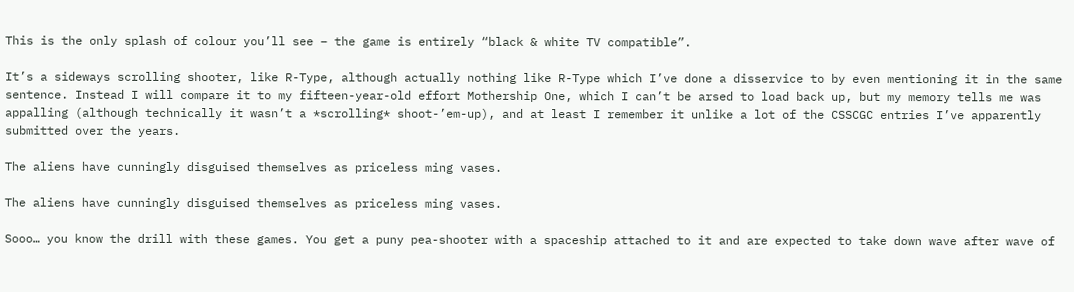This is the only splash of colour you’ll see – the game is entirely “black & white TV compatible”.

It’s a sideways scrolling shooter, like R-Type, although actually nothing like R-Type which I’ve done a disservice to by even mentioning it in the same sentence. Instead I will compare it to my fifteen-year-old effort Mothership One, which I can’t be arsed to load back up, but my memory tells me was appalling (although technically it wasn’t a *scrolling* shoot-’em-up), and at least I remember it unlike a lot of the CSSCGC entries I’ve apparently submitted over the years.

The aliens have cunningly disguised themselves as priceless ming vases.

The aliens have cunningly disguised themselves as priceless ming vases.

Sooo… you know the drill with these games. You get a puny pea-shooter with a spaceship attached to it and are expected to take down wave after wave of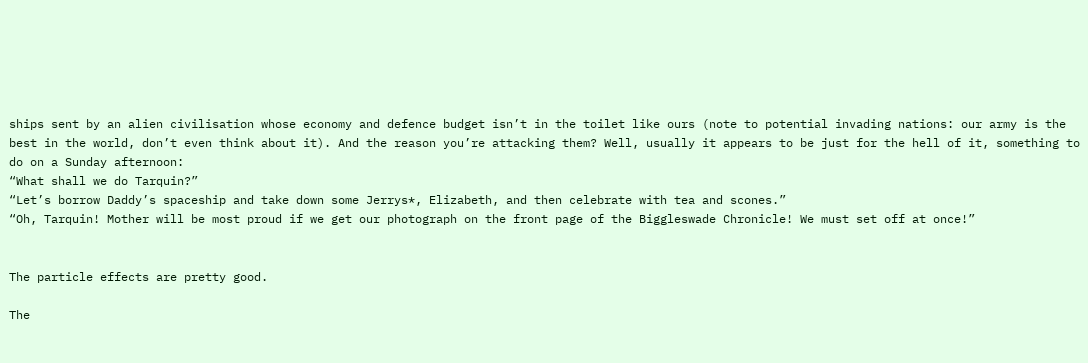ships sent by an alien civilisation whose economy and defence budget isn’t in the toilet like ours (note to potential invading nations: our army is the best in the world, don’t even think about it). And the reason you’re attacking them? Well, usually it appears to be just for the hell of it, something to do on a Sunday afternoon:
“What shall we do Tarquin?”
“Let’s borrow Daddy’s spaceship and take down some Jerrys*, Elizabeth, and then celebrate with tea and scones.”
“Oh, Tarquin! Mother will be most proud if we get our photograph on the front page of the Biggleswade Chronicle! We must set off at once!”


The particle effects are pretty good.

The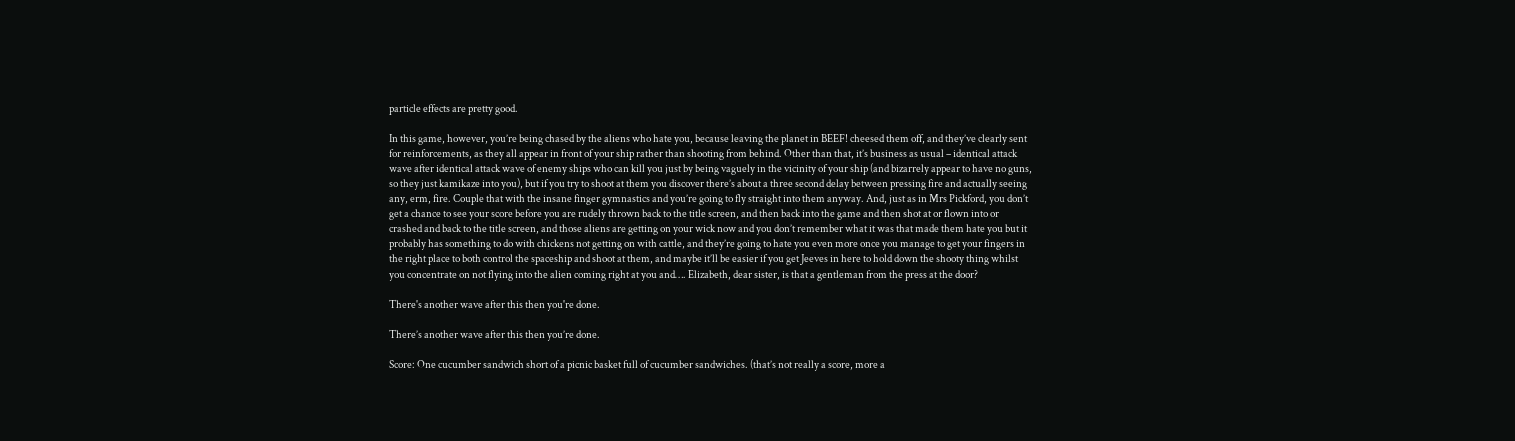particle effects are pretty good.

In this game, however, you’re being chased by the aliens who hate you, because leaving the planet in BEEF! cheesed them off, and they’ve clearly sent for reinforcements, as they all appear in front of your ship rather than shooting from behind. Other than that, it’s business as usual – identical attack wave after identical attack wave of enemy ships who can kill you just by being vaguely in the vicinity of your ship (and bizarrely appear to have no guns, so they just kamikaze into you), but if you try to shoot at them you discover there’s about a three second delay between pressing fire and actually seeing any, erm, fire. Couple that with the insane finger gymnastics and you’re going to fly straight into them anyway. And, just as in Mrs Pickford, you don’t get a chance to see your score before you are rudely thrown back to the title screen, and then back into the game and then shot at or flown into or crashed and back to the title screen, and those aliens are getting on your wick now and you don’t remember what it was that made them hate you but it probably has something to do with chickens not getting on with cattle, and they’re going to hate you even more once you manage to get your fingers in the right place to both control the spaceship and shoot at them, and maybe it’ll be easier if you get Jeeves in here to hold down the shooty thing whilst you concentrate on not flying into the alien coming right at you and…. Elizabeth, dear sister, is that a gentleman from the press at the door?

There's another wave after this then you're done.

There’s another wave after this then you’re done.

Score: One cucumber sandwich short of a picnic basket full of cucumber sandwiches. (that’s not really a score, more a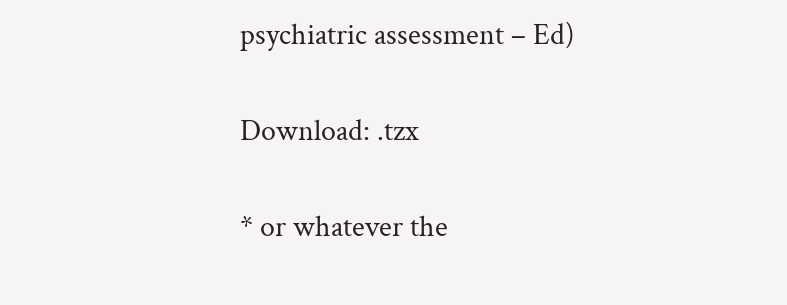psychiatric assessment – Ed)

Download: .tzx

* or whatever the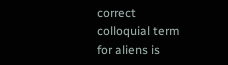correct colloquial term for aliens is